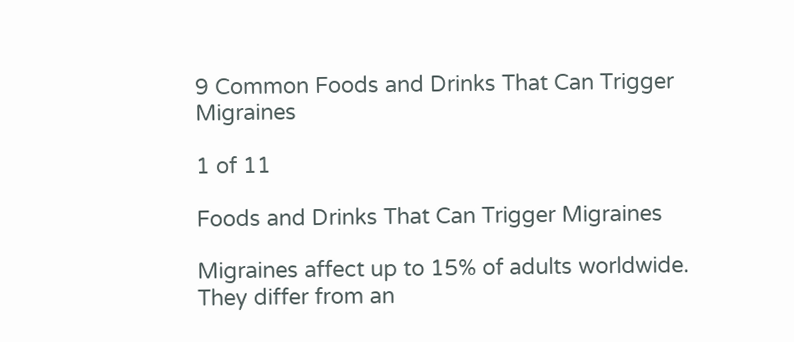9 Common Foods and Drinks That Can Trigger Migraines

1 of 11

Foods and Drinks That Can Trigger Migraines

Migraines affect up to 15% of adults worldwide. They differ from an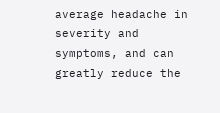average headache in severity and symptoms, and can greatly reduce the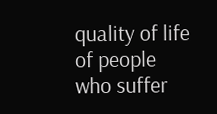quality of life of people who suffer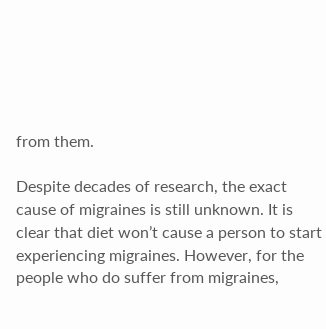from them.

Despite decades of research, the exact cause of migraines is still unknown. It is clear that diet won’t cause a person to start experiencing migraines. However, for the people who do suffer from migraines,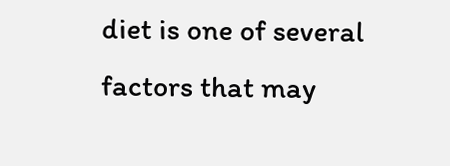diet is one of several factors that may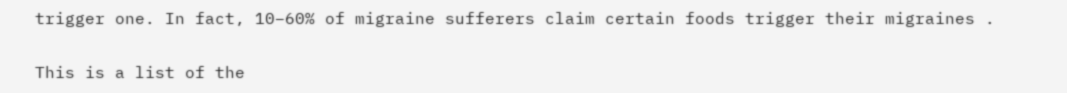trigger one. In fact, 10–60% of migraine sufferers claim certain foods trigger their migraines .

This is a list of the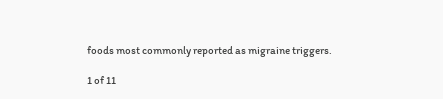foods most commonly reported as migraine triggers.

1 of 11